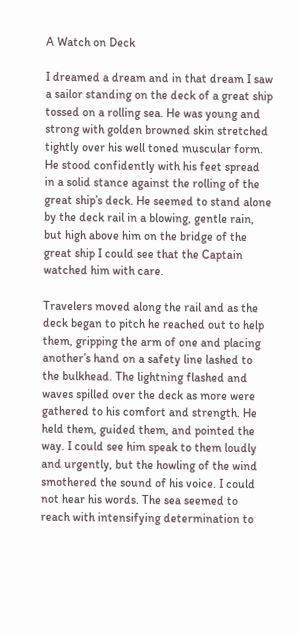A Watch on Deck

I dreamed a dream and in that dream I saw a sailor standing on the deck of a great ship tossed on a rolling sea. He was young and strong with golden browned skin stretched tightly over his well toned muscular form. He stood confidently with his feet spread in a solid stance against the rolling of the great ship’s deck. He seemed to stand alone by the deck rail in a blowing, gentle rain, but high above him on the bridge of the great ship I could see that the Captain watched him with care.

Travelers moved along the rail and as the deck began to pitch he reached out to help them, gripping the arm of one and placing another’s hand on a safety line lashed to the bulkhead. The lightning flashed and waves spilled over the deck as more were gathered to his comfort and strength. He held them, guided them, and pointed the way. I could see him speak to them loudly and urgently, but the howling of the wind smothered the sound of his voice. I could not hear his words. The sea seemed to reach with intensifying determination to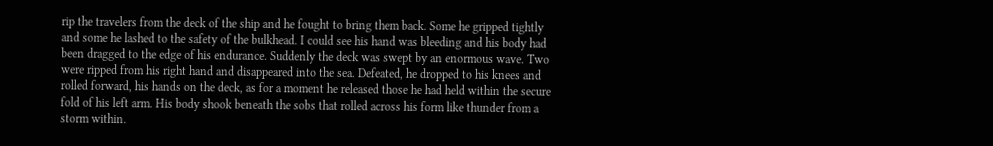rip the travelers from the deck of the ship and he fought to bring them back. Some he gripped tightly and some he lashed to the safety of the bulkhead. I could see his hand was bleeding and his body had been dragged to the edge of his endurance. Suddenly the deck was swept by an enormous wave. Two were ripped from his right hand and disappeared into the sea. Defeated, he dropped to his knees and rolled forward, his hands on the deck, as for a moment he released those he had held within the secure fold of his left arm. His body shook beneath the sobs that rolled across his form like thunder from a storm within.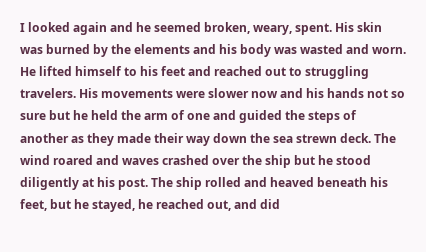I looked again and he seemed broken, weary, spent. His skin was burned by the elements and his body was wasted and worn. He lifted himself to his feet and reached out to struggling travelers. His movements were slower now and his hands not so sure but he held the arm of one and guided the steps of another as they made their way down the sea strewn deck. The wind roared and waves crashed over the ship but he stood diligently at his post. The ship rolled and heaved beneath his feet, but he stayed, he reached out, and did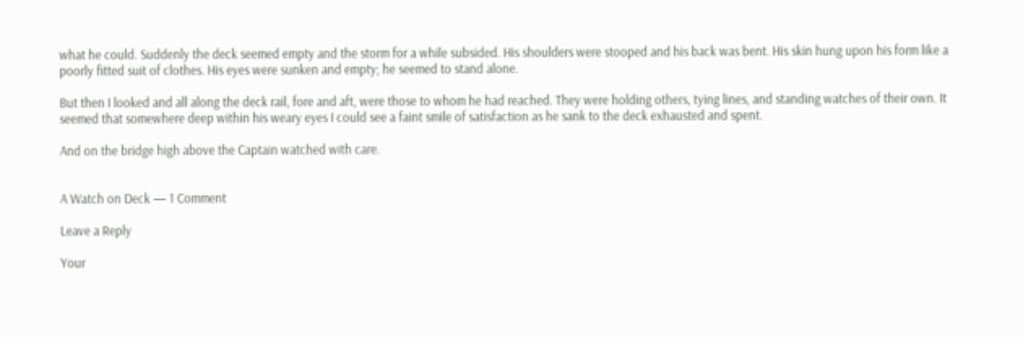what he could. Suddenly the deck seemed empty and the storm for a while subsided. His shoulders were stooped and his back was bent. His skin hung upon his form like a poorly fitted suit of clothes. His eyes were sunken and empty; he seemed to stand alone.

But then I looked and all along the deck rail, fore and aft, were those to whom he had reached. They were holding others, tying lines, and standing watches of their own. It seemed that somewhere deep within his weary eyes I could see a faint smile of satisfaction as he sank to the deck exhausted and spent.

And on the bridge high above the Captain watched with care.


A Watch on Deck — 1 Comment

Leave a Reply

Your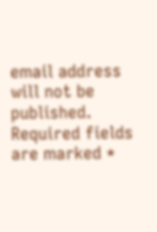email address will not be published. Required fields are marked *